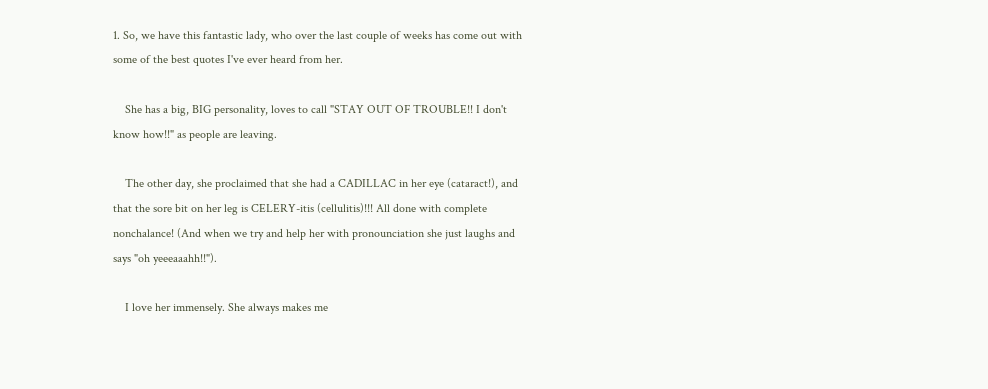1. So, we have this fantastic lady, who over the last couple of weeks has come out with some of the best quotes I've ever heard from her.

    She has a big, BIG personality, loves to call "STAY OUT OF TROUBLE!! I don't know how!!" as people are leaving.

    The other day, she proclaimed that she had a CADILLAC in her eye (cataract!), and that the sore bit on her leg is CELERY-itis (cellulitis)!!! All done with complete nonchalance! (And when we try and help her with pronounciation she just laughs and says "oh yeeeaaahh!!").

    I love her immensely. She always makes me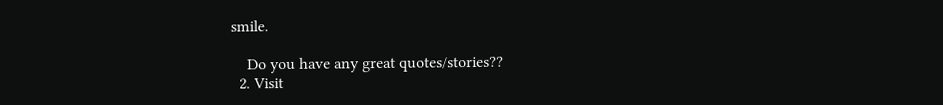smile.

    Do you have any great quotes/stories??
  2. Visit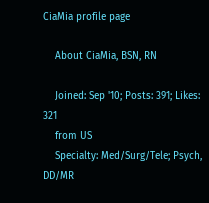CiaMia profile page

    About CiaMia, BSN, RN

    Joined: Sep '10; Posts: 391; Likes: 321
    from US
    Specialty: Med/Surg/Tele; Psych, DD/MR